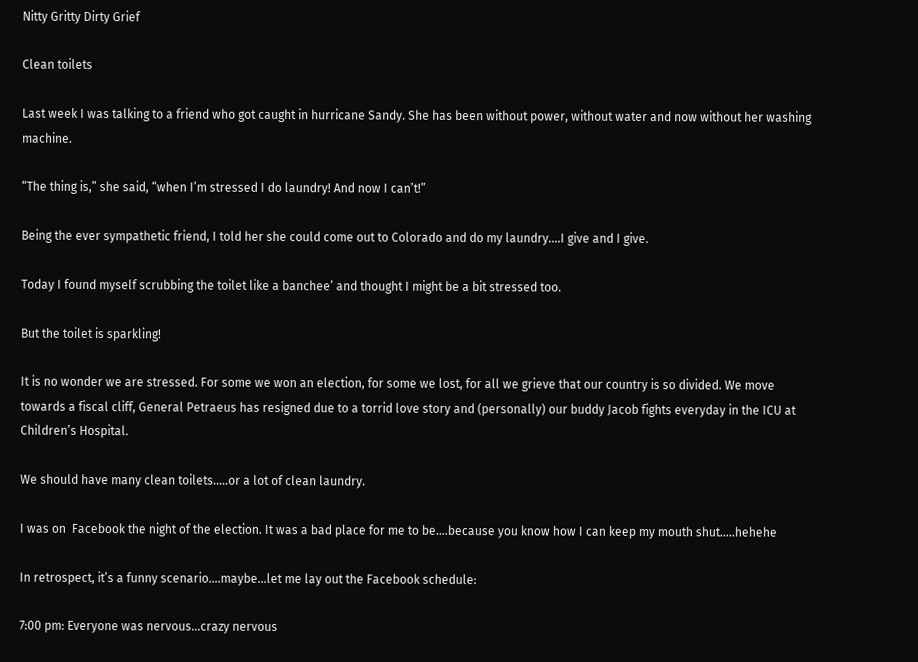Nitty Gritty Dirty Grief

Clean toilets

Last week I was talking to a friend who got caught in hurricane Sandy. She has been without power, without water and now without her washing machine.

“The thing is,” she said, “when I’m stressed I do laundry! And now I can’t!”

Being the ever sympathetic friend, I told her she could come out to Colorado and do my laundry….I give and I give.

Today I found myself scrubbing the toilet like a banchee’ and thought I might be a bit stressed too.

But the toilet is sparkling!

It is no wonder we are stressed. For some we won an election, for some we lost, for all we grieve that our country is so divided. We move towards a fiscal cliff, General Petraeus has resigned due to a torrid love story and (personally) our buddy Jacob fights everyday in the ICU at Children’s Hospital.

We should have many clean toilets…..or a lot of clean laundry.

I was on  Facebook the night of the election. It was a bad place for me to be….because you know how I can keep my mouth shut…..hehehe

In retrospect, it’s a funny scenario….maybe…let me lay out the Facebook schedule:

7:00 pm: Everyone was nervous…crazy nervous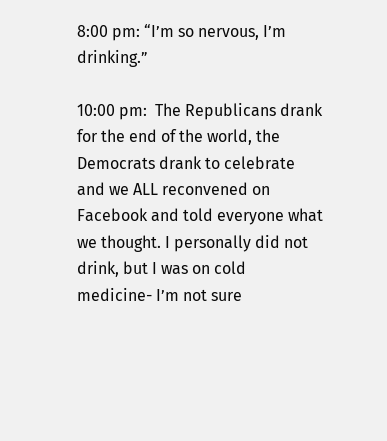8:00 pm: “I’m so nervous, I’m drinking.”

10:00 pm:  The Republicans drank for the end of the world, the Democrats drank to celebrate and we ALL reconvened on Facebook and told everyone what we thought. I personally did not drink, but I was on cold medicine- I’m not sure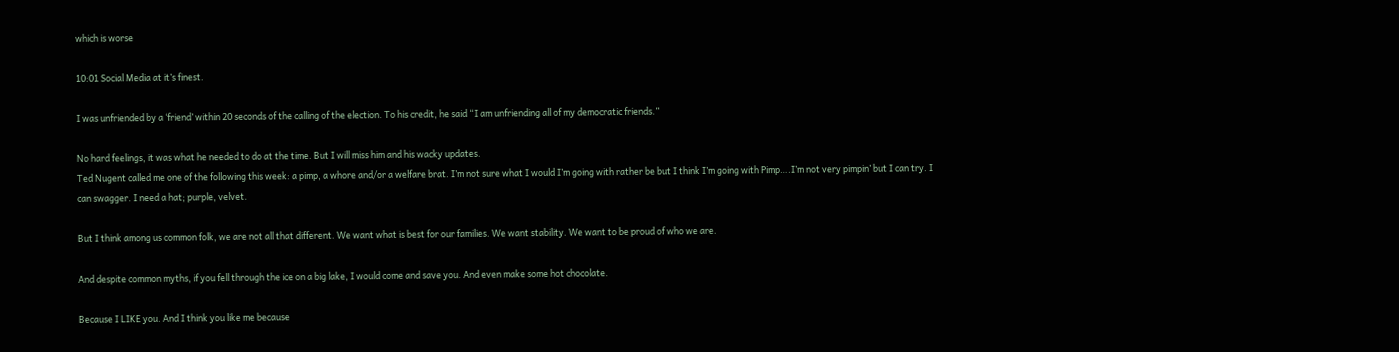which is worse

10:01 Social Media at it’s finest.

I was unfriended by a ‘friend’ within 20 seconds of the calling of the election. To his credit, he said “I am unfriending all of my democratic friends.”

No hard feelings, it was what he needed to do at the time. But I will miss him and his wacky updates.
Ted Nugent called me one of the following this week: a pimp, a whore and/or a welfare brat. I’m not sure what I would I’m going with rather be but I think I’m going with Pimp….I’m not very pimpin’ but I can try. I can swagger. I need a hat; purple, velvet.

But I think among us common folk, we are not all that different. We want what is best for our families. We want stability. We want to be proud of who we are.

And despite common myths, if you fell through the ice on a big lake, I would come and save you. And even make some hot chocolate.

Because I LIKE you. And I think you like me because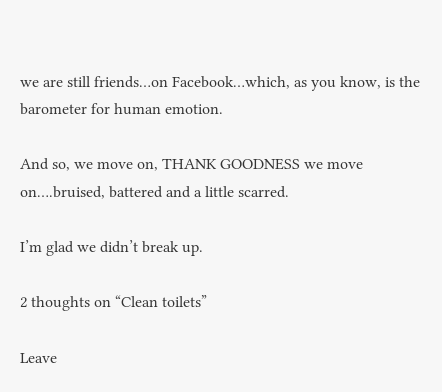we are still friends…on Facebook…which, as you know, is the barometer for human emotion.

And so, we move on, THANK GOODNESS we move on….bruised, battered and a little scarred.

I’m glad we didn’t break up.

2 thoughts on “Clean toilets”

Leave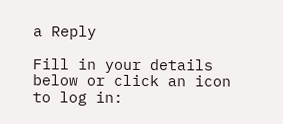a Reply

Fill in your details below or click an icon to log in: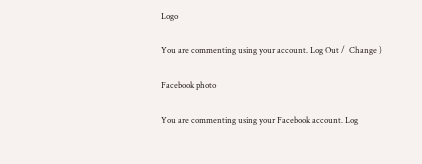Logo

You are commenting using your account. Log Out /  Change )

Facebook photo

You are commenting using your Facebook account. Log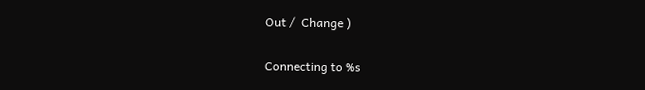Out /  Change )

Connecting to %s